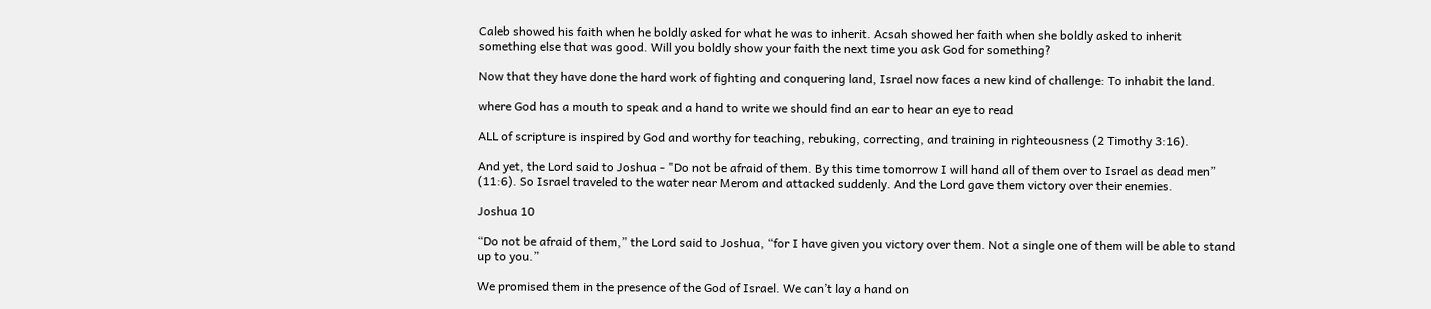Caleb showed his faith when he boldly asked for what he was to inherit. Acsah showed her faith when she boldly asked to inherit something else that was good. Will you boldly show your faith the next time you ask God for something?

Now that they have done the hard work of fighting and conquering land, Israel now faces a new kind of challenge: To inhabit the land.

where God has a mouth to speak and a hand to write we should find an ear to hear an eye to read

ALL of scripture is inspired by God and worthy for teaching, rebuking, correcting, and training in righteousness (2 Timothy 3:16).

And yet, the Lord said to Joshua - "Do not be afraid of them. By this time tomorrow I will hand all of them over to Israel as dead men” (11:6). So Israel traveled to the water near Merom and attacked suddenly. And the Lord gave them victory over their enemies.

Joshua 10

“Do not be afraid of them,” the Lord said to Joshua, “for I have given you victory over them. Not a single one of them will be able to stand up to you.”

We promised them in the presence of the God of Israel. We can’t lay a hand on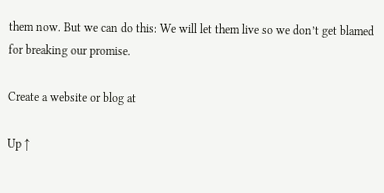them now. But we can do this: We will let them live so we don’t get blamed for breaking our promise.

Create a website or blog at

Up ↑